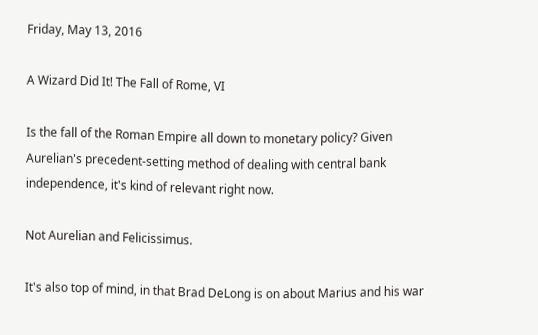Friday, May 13, 2016

A Wizard Did It! The Fall of Rome, VI

Is the fall of the Roman Empire all down to monetary policy? Given Aurelian's precedent-setting method of dealing with central bank independence, it's kind of relevant right now.

Not Aurelian and Felicissimus.

It's also top of mind, in that Brad DeLong is on about Marius and his war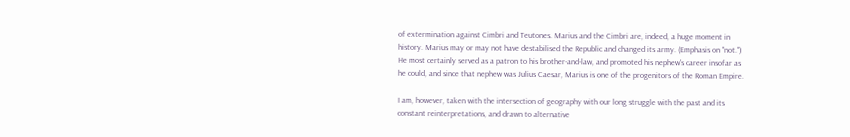of extermination against Cimbri and Teutones. Marius and the Cimbri are, indeed, a huge moment in history. Marius may or may not have destabilised the Republic and changed its army. (Emphasis on "not.") He most certainly served as a patron to his brother-and-law, and promoted his nephew's career insofar as he could, and since that nephew was Julius Caesar, Marius is one of the progenitors of the Roman Empire.

I am, however, taken with the intersection of geography with our long struggle with the past and its constant reinterpretations, and drawn to alternative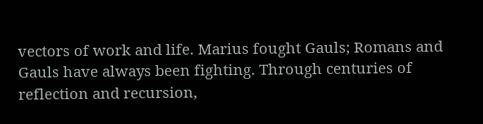vectors of work and life. Marius fought Gauls; Romans and Gauls have always been fighting. Through centuries of reflection and recursion,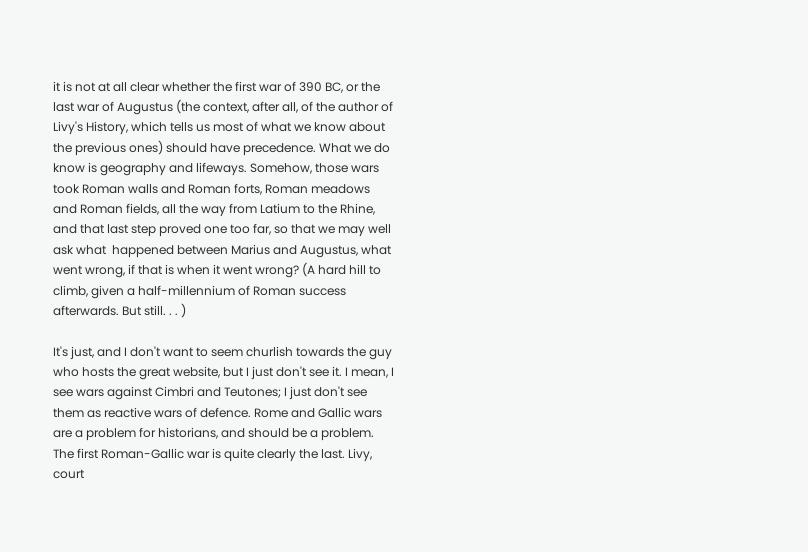it is not at all clear whether the first war of 390 BC, or the last war of Augustus (the context, after all, of the author of Livy's History, which tells us most of what we know about the previous ones) should have precedence. What we do know is geography and lifeways. Somehow, those wars took Roman walls and Roman forts, Roman meadows and Roman fields, all the way from Latium to the Rhine, and that last step proved one too far, so that we may well ask what  happened between Marius and Augustus, what went wrong, if that is when it went wrong? (A hard hill to climb, given a half-millennium of Roman success afterwards. But still. . . )

It's just, and I don't want to seem churlish towards the guy who hosts the great website, but I just don't see it. I mean, I see wars against Cimbri and Teutones; I just don't see them as reactive wars of defence. Rome and Gallic wars are a problem for historians, and should be a problem. The first Roman-Gallic war is quite clearly the last. Livy, court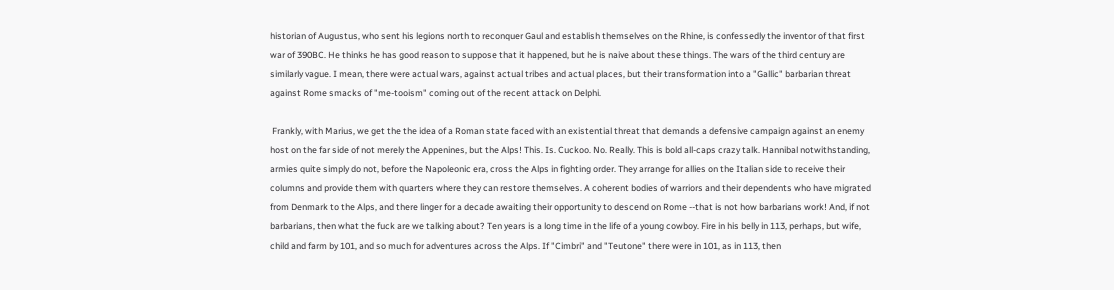historian of Augustus, who sent his legions north to reconquer Gaul and establish themselves on the Rhine, is confessedly the inventor of that first war of 390BC. He thinks he has good reason to suppose that it happened, but he is naive about these things. The wars of the third century are similarly vague. I mean, there were actual wars, against actual tribes and actual places, but their transformation into a "Gallic" barbarian threat against Rome smacks of "me-tooism" coming out of the recent attack on Delphi.

 Frankly, with Marius, we get the the idea of a Roman state faced with an existential threat that demands a defensive campaign against an enemy host on the far side of not merely the Appenines, but the Alps! This. Is. Cuckoo. No. Really. This is bold all-caps crazy talk. Hannibal notwithstanding, armies quite simply do not, before the Napoleonic era, cross the Alps in fighting order. They arrange for allies on the Italian side to receive their columns and provide them with quarters where they can restore themselves. A coherent bodies of warriors and their dependents who have migrated from Denmark to the Alps, and there linger for a decade awaiting their opportunity to descend on Rome --that is not how barbarians work! And, if not barbarians, then what the fuck are we talking about? Ten years is a long time in the life of a young cowboy. Fire in his belly in 113, perhaps, but wife, child and farm by 101, and so much for adventures across the Alps. If "Cimbri" and "Teutone" there were in 101, as in 113, then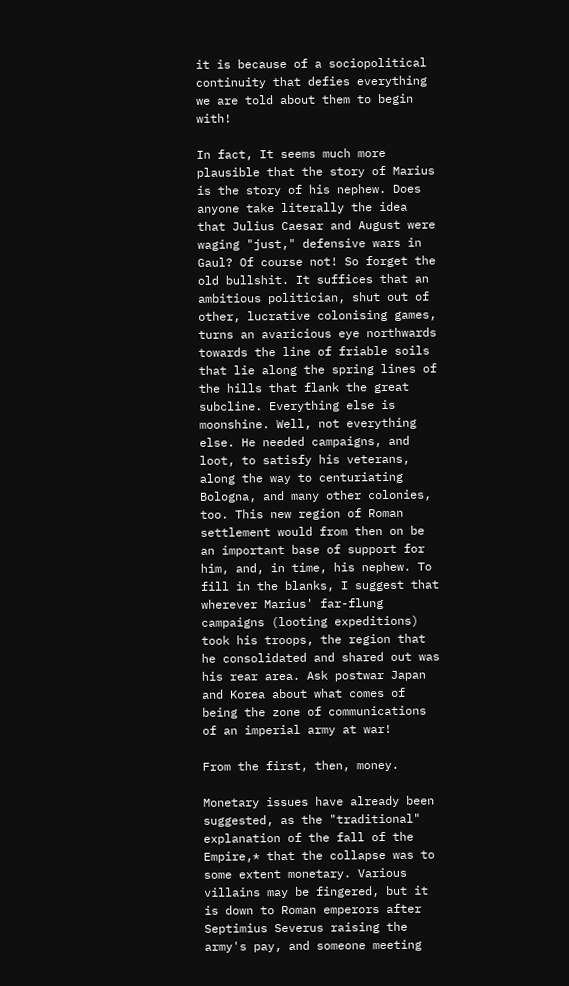it is because of a sociopolitical continuity that defies everything we are told about them to begin with!

In fact, It seems much more plausible that the story of Marius is the story of his nephew. Does anyone take literally the idea that Julius Caesar and August were waging "just," defensive wars in Gaul? Of course not! So forget the old bullshit. It suffices that an ambitious politician, shut out of other, lucrative colonising games, turns an avaricious eye northwards towards the line of friable soils that lie along the spring lines of the hills that flank the great subcline. Everything else is moonshine. Well, not everything else. He needed campaigns, and loot, to satisfy his veterans, along the way to centuriating Bologna, and many other colonies, too. This new region of Roman settlement would from then on be an important base of support for him, and, in time, his nephew. To fill in the blanks, I suggest that wherever Marius' far-flung campaigns (looting expeditions) took his troops, the region that he consolidated and shared out was his rear area. Ask postwar Japan and Korea about what comes of being the zone of communications of an imperial army at war!

From the first, then, money.

Monetary issues have already been suggested, as the "traditional" explanation of the fall of the Empire,* that the collapse was to some extent monetary. Various villains may be fingered, but it is down to Roman emperors after Septimius Severus raising the army's pay, and someone meeting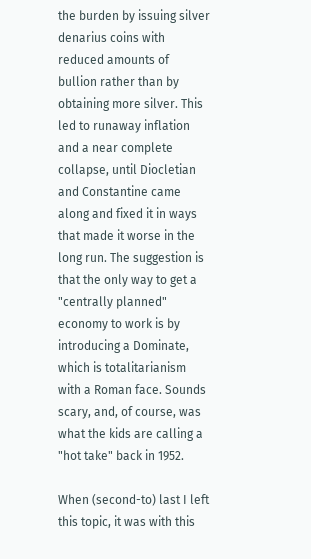the burden by issuing silver denarius coins with reduced amounts of bullion rather than by obtaining more silver. This led to runaway inflation and a near complete collapse, until Diocletian and Constantine came along and fixed it in ways that made it worse in the long run. The suggestion is that the only way to get a "centrally planned" economy to work is by introducing a Dominate, which is totalitarianism with a Roman face. Sounds scary, and, of course, was what the kids are calling a "hot take" back in 1952.

When (second-to) last I left this topic, it was with this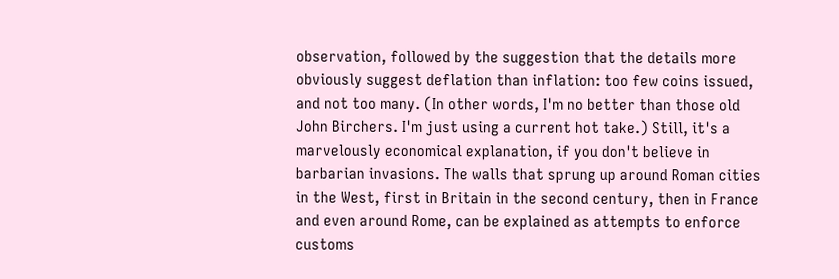observation, followed by the suggestion that the details more obviously suggest deflation than inflation: too few coins issued, and not too many. (In other words, I'm no better than those old John Birchers. I'm just using a current hot take.) Still, it's a marvelously economical explanation, if you don't believe in barbarian invasions. The walls that sprung up around Roman cities in the West, first in Britain in the second century, then in France and even around Rome, can be explained as attempts to enforce customs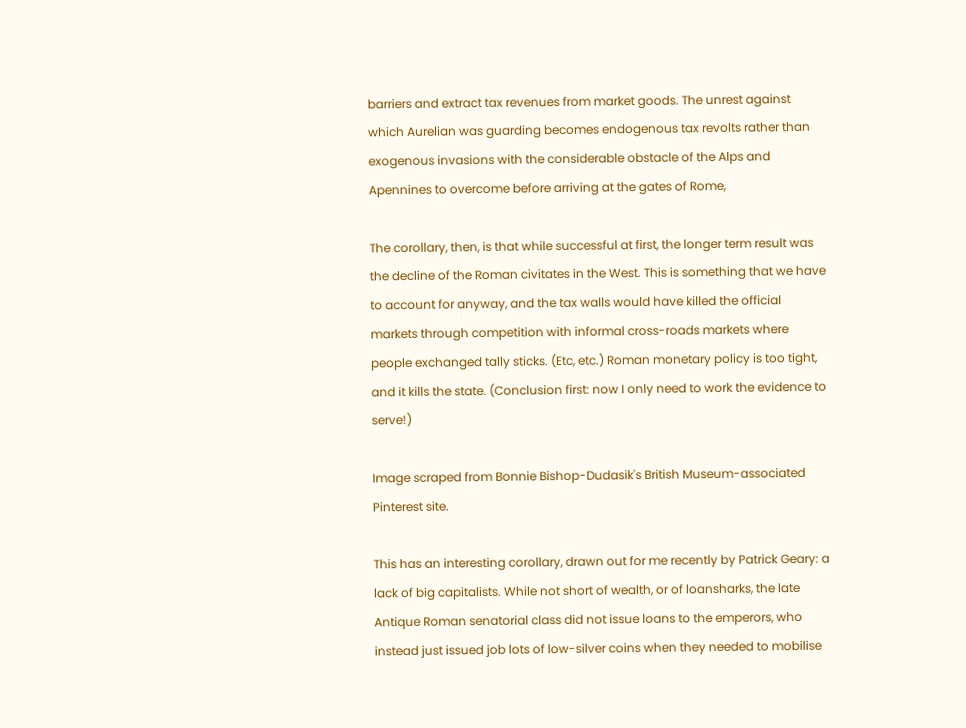barriers and extract tax revenues from market goods. The unrest against which Aurelian was guarding becomes endogenous tax revolts rather than exogenous invasions with the considerable obstacle of the Alps and Apennines to overcome before arriving at the gates of Rome,

The corollary, then, is that while successful at first, the longer term result was the decline of the Roman civitates in the West. This is something that we have to account for anyway, and the tax walls would have killed the official markets through competition with informal cross-roads markets where people exchanged tally sticks. (Etc, etc.) Roman monetary policy is too tight, and it kills the state. (Conclusion first: now I only need to work the evidence to serve!)

Image scraped from Bonnie Bishop-Dudasik's British Museum-associated Pinterest site.

This has an interesting corollary, drawn out for me recently by Patrick Geary: a lack of big capitalists. While not short of wealth, or of loansharks, the late Antique Roman senatorial class did not issue loans to the emperors, who instead just issued job lots of low-silver coins when they needed to mobilise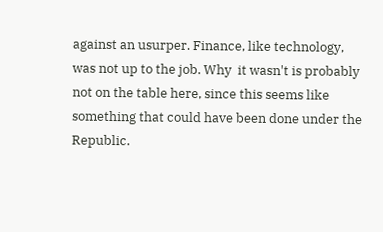against an usurper. Finance, like technology, was not up to the job. Why  it wasn't is probably not on the table here, since this seems like something that could have been done under the Republic.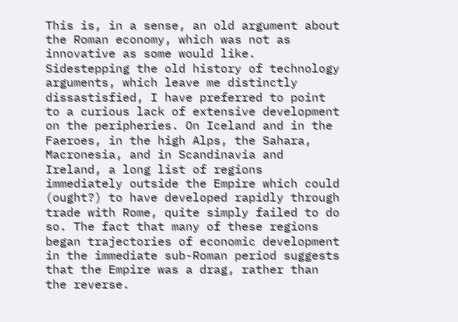This is, in a sense, an old argument about the Roman economy, which was not as innovative as some would like. Sidestepping the old history of technology arguments, which leave me distinctly dissastisfied, I have preferred to point to a curious lack of extensive development on the peripheries. On Iceland and in the Faeroes, in the high Alps, the Sahara, Macronesia, and in Scandinavia and Ireland, a long list of regions immediately outside the Empire which could (ought?) to have developed rapidly through trade with Rome, quite simply failed to do so. The fact that many of these regions began trajectories of economic development in the immediate sub-Roman period suggests that the Empire was a drag, rather than the reverse.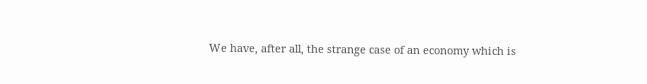We have, after all, the strange case of an economy which is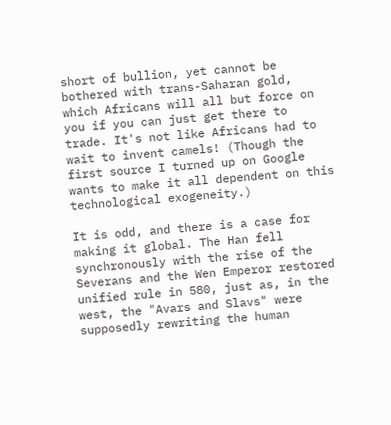short of bullion, yet cannot be bothered with trans-Saharan gold, which Africans will all but force on you if you can just get there to trade. It's not like Africans had to wait to invent camels! (Though the first source I turned up on Google wants to make it all dependent on this technological exogeneity.)

It is odd, and there is a case for making it global. The Han fell synchronously with the rise of the Severans and the Wen Emperor restored unified rule in 580, just as, in the west, the "Avars and Slavs" were supposedly rewriting the human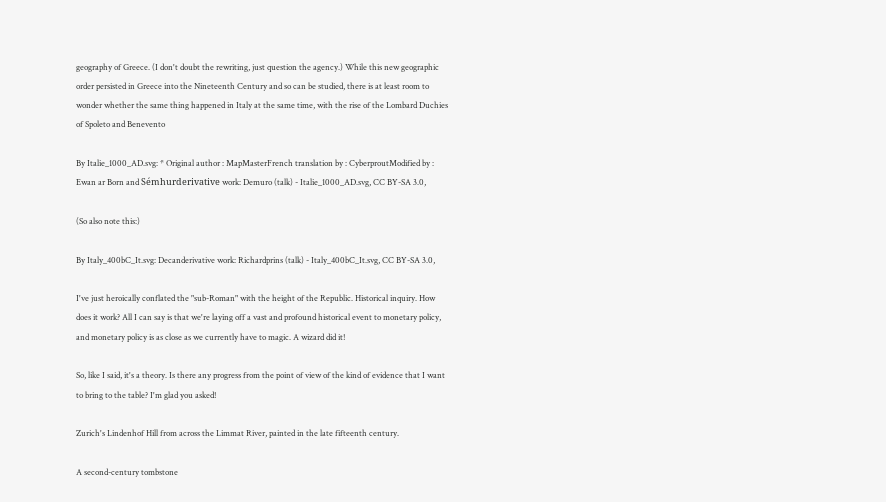geography of Greece. (I don't doubt the rewriting, just question the agency.) While this new geographic order persisted in Greece into the Nineteenth Century and so can be studied, there is at least room to wonder whether the same thing happened in Italy at the same time, with the rise of the Lombard Duchies of Spoleto and Benevento

By Italie_1000_AD.svg: * Original author : MapMasterFrench translation by : CyberproutModified by : Ewan ar Born and Sémhurderivative work: Demuro (talk) - Italie_1000_AD.svg, CC BY-SA 3.0,

(So also note this:)

By Italy_400bC_It.svg: Decanderivative work: Richardprins (talk) - Italy_400bC_It.svg, CC BY-SA 3.0,

I've just heroically conflated the "sub-Roman" with the height of the Republic. Historical inquiry. How does it work? All I can say is that we're laying off a vast and profound historical event to monetary policy, and monetary policy is as close as we currently have to magic. A wizard did it!

So, like I said, it's a theory. Is there any progress from the point of view of the kind of evidence that I want to bring to the table? I'm glad you asked!

Zurich's Lindenhof Hill from across the Limmat River, painted in the late fifteenth century.

A second-century tombstone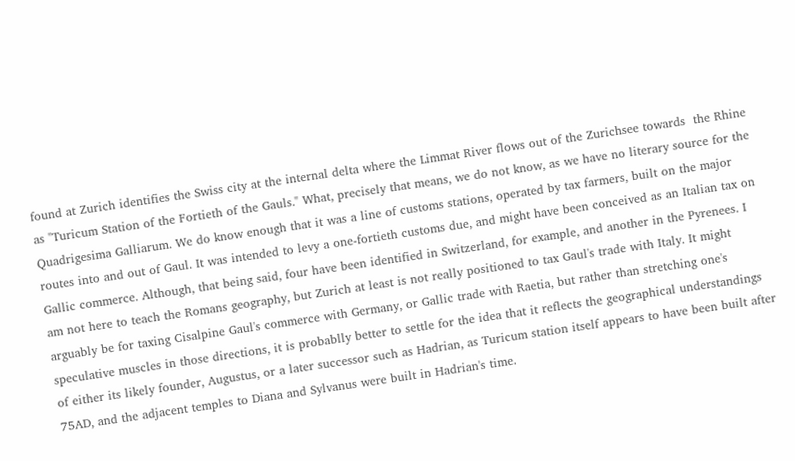found at Zurich identifies the Swiss city at the internal delta where the Limmat River flows out of the Zurichsee towards  the Rhine as "Turicum Station of the Fortieth of the Gauls." What, precisely that means, we do not know, as we have no literary source for the Quadrigesima Galliarum. We do know enough that it was a line of customs stations, operated by tax farmers, built on the major routes into and out of Gaul. It was intended to levy a one-fortieth customs due, and might have been conceived as an Italian tax on Gallic commerce. Although, that being said, four have been identified in Switzerland, for example, and another in the Pyrenees. I am not here to teach the Romans geography, but Zurich at least is not really positioned to tax Gaul's trade with Italy. It might arguably be for taxing Cisalpine Gaul's commerce with Germany, or Gallic trade with Raetia, but rather than stretching one's speculative muscles in those directions, it is probablly better to settle for the idea that it reflects the geographical understandings of either its likely founder, Augustus, or a later successor such as Hadrian, as Turicum station itself appears to have been built after 75AD, and the adjacent temples to Diana and Sylvanus were built in Hadrian's time.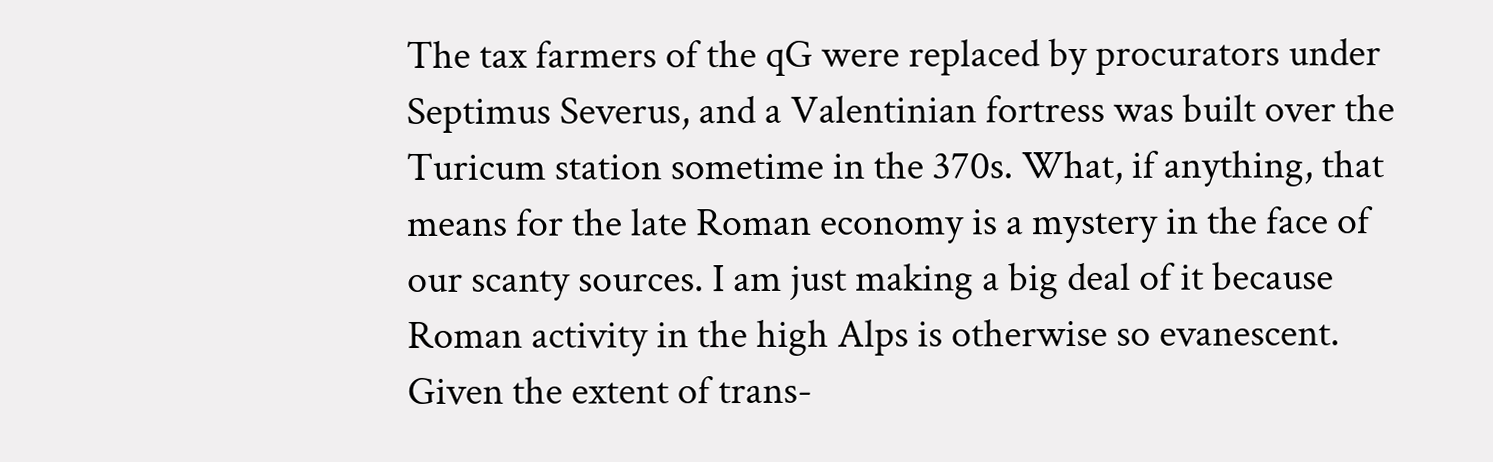The tax farmers of the qG were replaced by procurators under Septimus Severus, and a Valentinian fortress was built over the Turicum station sometime in the 370s. What, if anything, that means for the late Roman economy is a mystery in the face of our scanty sources. I am just making a big deal of it because Roman activity in the high Alps is otherwise so evanescent. Given the extent of trans-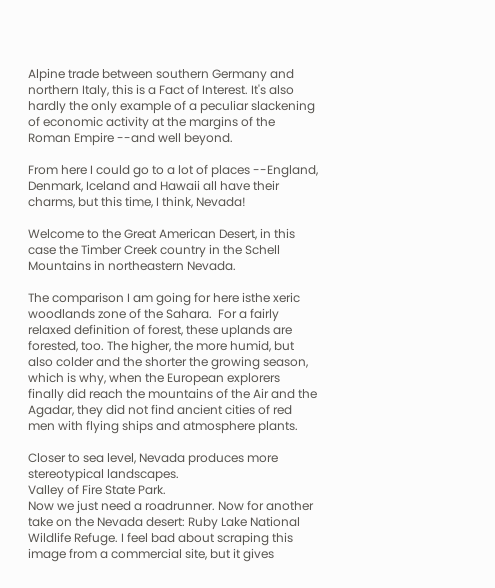Alpine trade between southern Germany and northern Italy, this is a Fact of Interest. It's also hardly the only example of a peculiar slackening of economic activity at the margins of the Roman Empire --and well beyond.

From here I could go to a lot of places --England, Denmark, Iceland and Hawaii all have their charms, but this time, I think, Nevada!

Welcome to the Great American Desert, in this case the Timber Creek country in the Schell Mountains in northeastern Nevada.

The comparison I am going for here isthe xeric woodlands zone of the Sahara.  For a fairly relaxed definition of forest, these uplands are forested, too. The higher, the more humid, but also colder and the shorter the growing season, which is why, when the European explorers finally did reach the mountains of the Air and the Agadar, they did not find ancient cities of red men with flying ships and atmosphere plants.

Closer to sea level, Nevada produces more stereotypical landscapes.
Valley of Fire State Park.
Now we just need a roadrunner. Now for another take on the Nevada desert: Ruby Lake National Wildlife Refuge. I feel bad about scraping this image from a commercial site, but it gives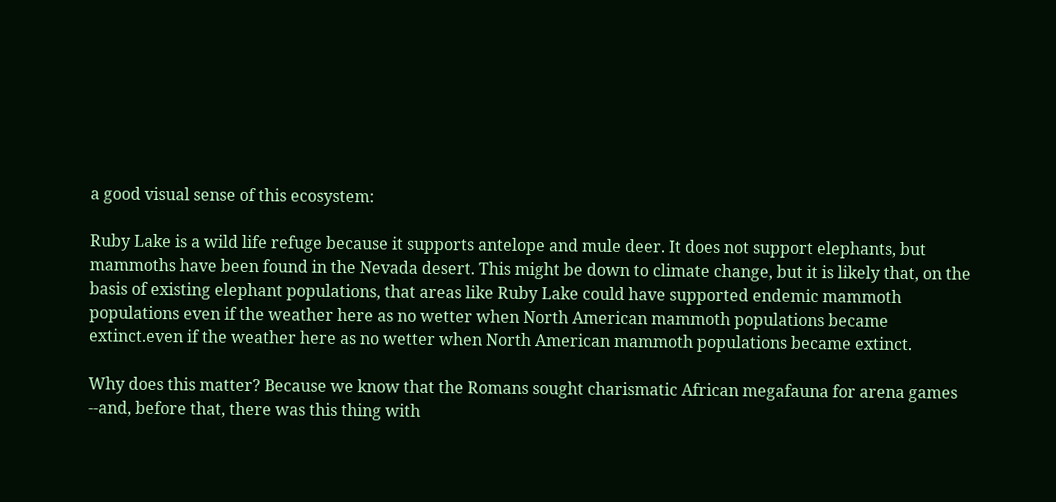a good visual sense of this ecosystem:

Ruby Lake is a wild life refuge because it supports antelope and mule deer. It does not support elephants, but mammoths have been found in the Nevada desert. This might be down to climate change, but it is likely that, on the basis of existing elephant populations, that areas like Ruby Lake could have supported endemic mammoth populations even if the weather here as no wetter when North American mammoth populations became extinct.even if the weather here as no wetter when North American mammoth populations became extinct.

Why does this matter? Because we know that the Romans sought charismatic African megafauna for arena games --and, before that, there was this thing with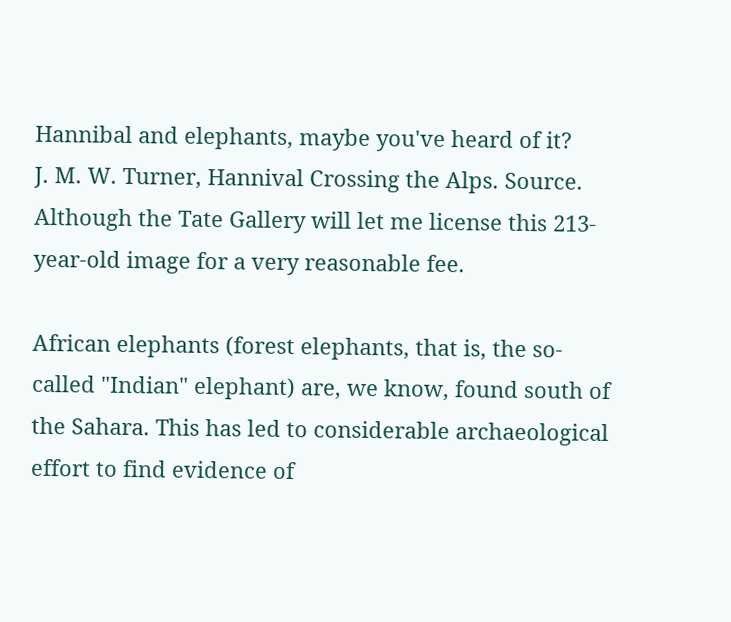Hannibal and elephants, maybe you've heard of it?
J. M. W. Turner, Hannival Crossing the Alps. Source.  Although the Tate Gallery will let me license this 213-year-old image for a very reasonable fee.

African elephants (forest elephants, that is, the so-called "Indian" elephant) are, we know, found south of the Sahara. This has led to considerable archaeological effort to find evidence of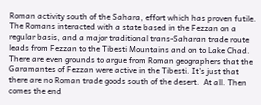Roman activity south of the Sahara, effort which has proven futile.  The Romans interacted with a state based in the Fezzan on a regular basis, and a major traditional trans-Saharan trade route leads from Fezzan to the Tibesti Mountains and on to Lake Chad. There are even grounds to argue from Roman geographers that the Garamantes of Fezzan were active in the Tibesti. It's just that there are no Roman trade goods south of the desert.  At all. Then comes the end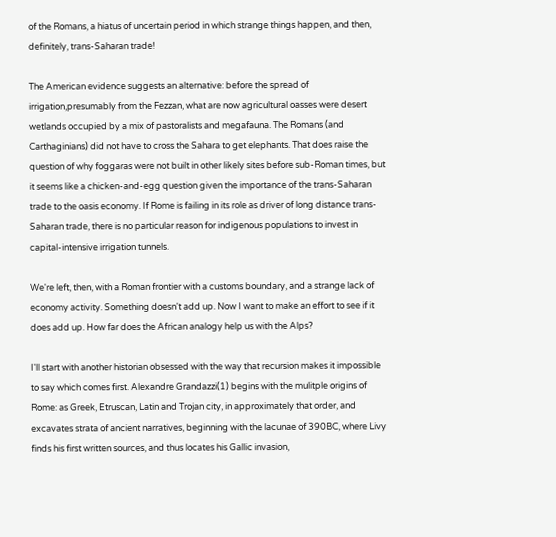of the Romans, a hiatus of uncertain period in which strange things happen, and then, definitely, trans-Saharan trade!

The American evidence suggests an alternative: before the spread of  irrigation,presumably from the Fezzan, what are now agricultural oasses were desert wetlands occupied by a mix of pastoralists and megafauna. The Romans (and Carthaginians) did not have to cross the Sahara to get elephants. That does raise the question of why foggaras were not built in other likely sites before sub-Roman times, but it seems like a chicken-and-egg question given the importance of the trans-Saharan trade to the oasis economy. If Rome is failing in its role as driver of long distance trans-Saharan trade, there is no particular reason for indigenous populations to invest in capital-intensive irrigation tunnels.

We're left, then, with a Roman frontier with a customs boundary, and a strange lack of economy activity. Something doesn't add up. Now I want to make an effort to see if it does add up. How far does the African analogy help us with the Alps?

I'll start with another historian obsessed with the way that recursion makes it impossible to say which comes first. Alexandre Grandazzi(1) begins with the mulitple origins of Rome: as Greek, Etruscan, Latin and Trojan city, in approximately that order, and excavates strata of ancient narratives, beginning with the lacunae of 390BC, where Livy finds his first written sources, and thus locates his Gallic invasion,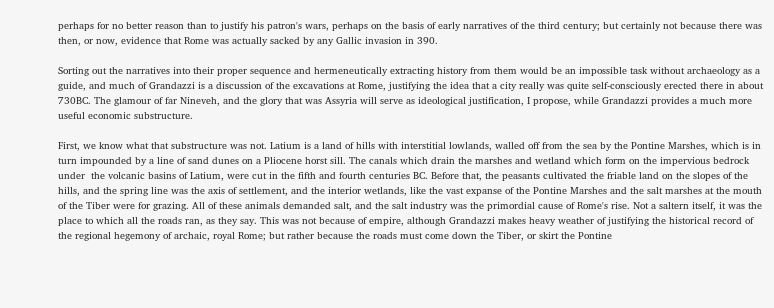perhaps for no better reason than to justify his patron's wars, perhaps on the basis of early narratives of the third century; but certainly not because there was then, or now, evidence that Rome was actually sacked by any Gallic invasion in 390.

Sorting out the narratives into their proper sequence and hermeneutically extracting history from them would be an impossible task without archaeology as a guide, and much of Grandazzi is a discussion of the excavations at Rome, justifying the idea that a city really was quite self-consciously erected there in about 730BC. The glamour of far Nineveh, and the glory that was Assyria will serve as ideological justification, I propose, while Grandazzi provides a much more useful economic substructure.

First, we know what that substructure was not. Latium is a land of hills with interstitial lowlands, walled off from the sea by the Pontine Marshes, which is in turn impounded by a line of sand dunes on a Pliocene horst sill. The canals which drain the marshes and wetland which form on the impervious bedrock under  the volcanic basins of Latium, were cut in the fifth and fourth centuries BC. Before that, the peasants cultivated the friable land on the slopes of the hills, and the spring line was the axis of settlement, and the interior wetlands, like the vast expanse of the Pontine Marshes and the salt marshes at the mouth of the Tiber were for grazing. All of these animals demanded salt, and the salt industry was the primordial cause of Rome's rise. Not a saltern itself, it was the place to which all the roads ran, as they say. This was not because of empire, although Grandazzi makes heavy weather of justifying the historical record of the regional hegemony of archaic, royal Rome; but rather because the roads must come down the Tiber, or skirt the Pontine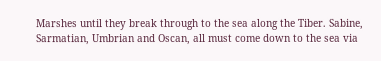Marshes until they break through to the sea along the Tiber. Sabine, Sarmatian, Umbrian and Oscan, all must come down to the sea via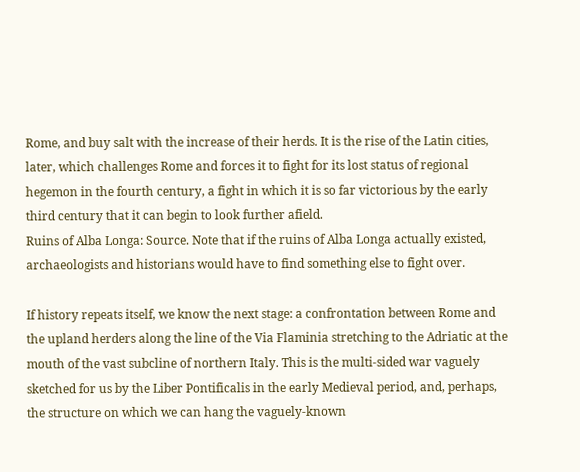Rome, and buy salt with the increase of their herds. It is the rise of the Latin cities, later, which challenges Rome and forces it to fight for its lost status of regional hegemon in the fourth century, a fight in which it is so far victorious by the early third century that it can begin to look further afield.
Ruins of Alba Longa: Source. Note that if the ruins of Alba Longa actually existed, archaeologists and historians would have to find something else to fight over.

If history repeats itself, we know the next stage: a confrontation between Rome and the upland herders along the line of the Via Flaminia stretching to the Adriatic at the mouth of the vast subcline of northern Italy. This is the multi-sided war vaguely sketched for us by the Liber Pontificalis in the early Medieval period, and, perhaps, the structure on which we can hang the vaguely-known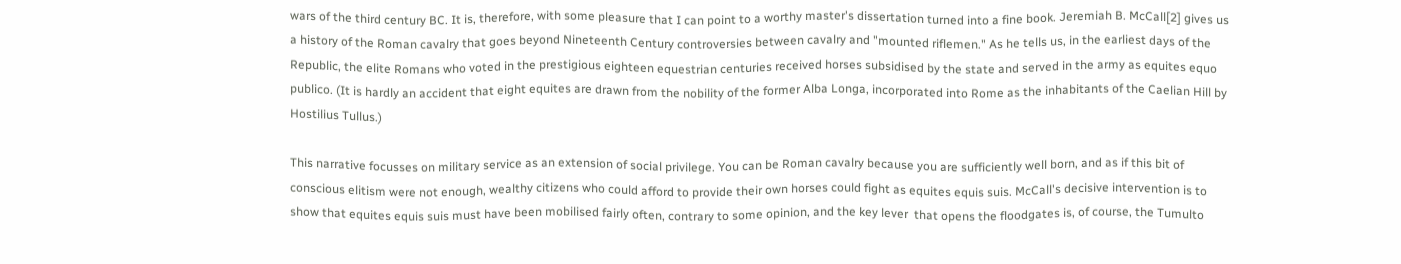wars of the third century BC. It is, therefore, with some pleasure that I can point to a worthy master's dissertation turned into a fine book. Jeremiah B. McCall[2] gives us a history of the Roman cavalry that goes beyond Nineteenth Century controversies between cavalry and "mounted riflemen." As he tells us, in the earliest days of the Republic, the elite Romans who voted in the prestigious eighteen equestrian centuries received horses subsidised by the state and served in the army as equites equo publico. (It is hardly an accident that eight equites are drawn from the nobility of the former Alba Longa, incorporated into Rome as the inhabitants of the Caelian Hill by Hostilius Tullus.)

This narrative focusses on military service as an extension of social privilege. You can be Roman cavalry because you are sufficiently well born, and as if this bit of conscious elitism were not enough, wealthy citizens who could afford to provide their own horses could fight as equites equis suis. McCall's decisive intervention is to show that equites equis suis must have been mobilised fairly often, contrary to some opinion, and the key lever  that opens the floodgates is, of course, the Tumulto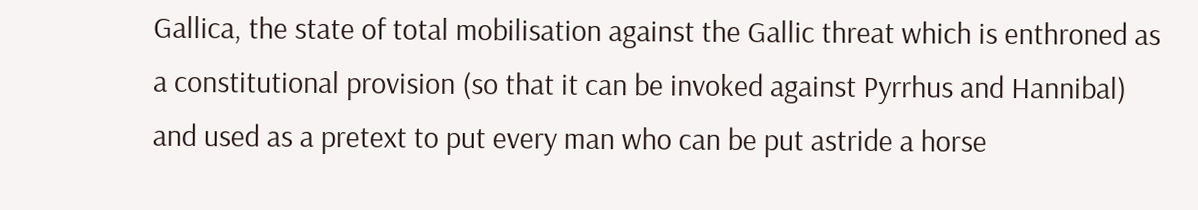Gallica, the state of total mobilisation against the Gallic threat which is enthroned as a constitutional provision (so that it can be invoked against Pyrrhus and Hannibal) and used as a pretext to put every man who can be put astride a horse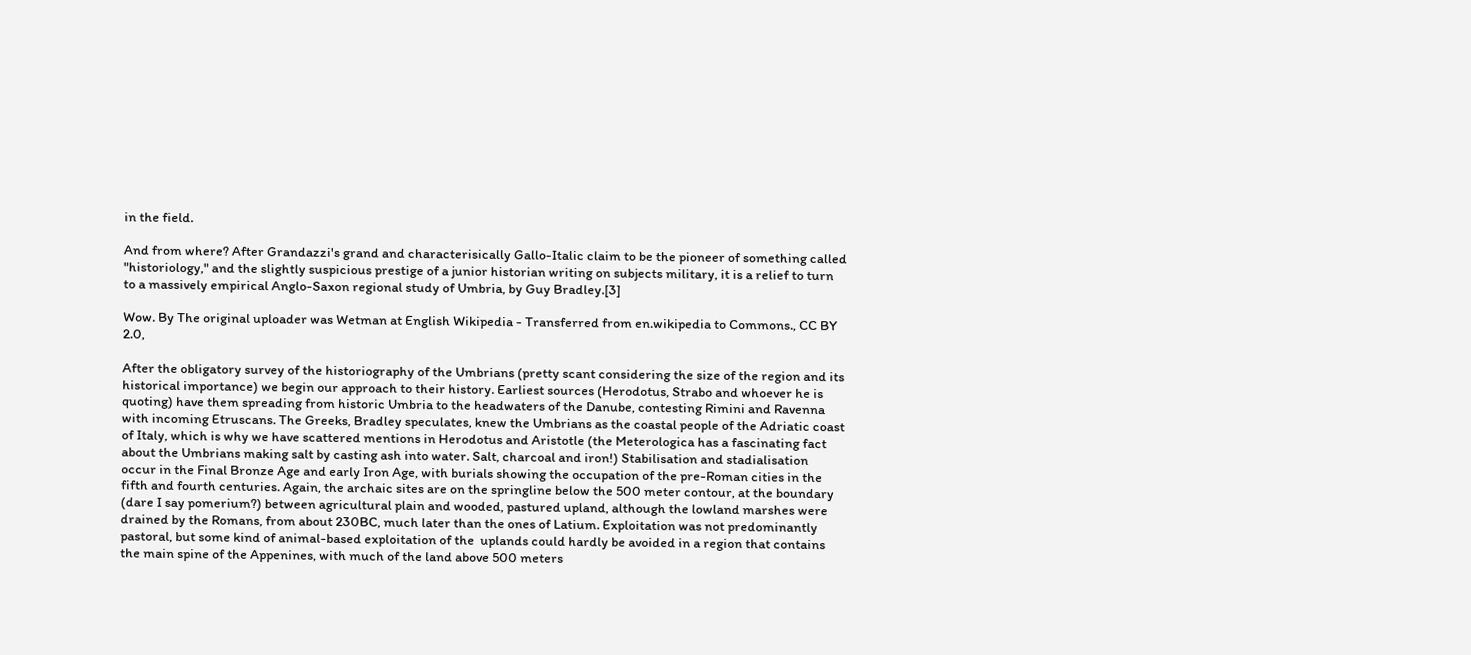in the field.

And from where? After Grandazzi's grand and characterisically Gallo-Italic claim to be the pioneer of something called "historiology," and the slightly suspicious prestige of a junior historian writing on subjects military, it is a relief to turn to a massively empirical Anglo-Saxon regional study of Umbria, by Guy Bradley.[3]

Wow. By The original uploader was Wetman at English Wikipedia - Transferred from en.wikipedia to Commons., CC BY 2.0,

After the obligatory survey of the historiography of the Umbrians (pretty scant considering the size of the region and its historical importance) we begin our approach to their history. Earliest sources (Herodotus, Strabo and whoever he is quoting) have them spreading from historic Umbria to the headwaters of the Danube, contesting Rimini and Ravenna with incoming Etruscans. The Greeks, Bradley speculates, knew the Umbrians as the coastal people of the Adriatic coast of Italy, which is why we have scattered mentions in Herodotus and Aristotle (the Meterologica has a fascinating fact about the Umbrians making salt by casting ash into water. Salt, charcoal and iron!) Stabilisation and stadialisation occur in the Final Bronze Age and early Iron Age, with burials showing the occupation of the pre-Roman cities in the fifth and fourth centuries. Again, the archaic sites are on the springline below the 500 meter contour, at the boundary (dare I say pomerium?) between agricultural plain and wooded, pastured upland, although the lowland marshes were drained by the Romans, from about 230BC, much later than the ones of Latium. Exploitation was not predominantly pastoral, but some kind of animal-based exploitation of the  uplands could hardly be avoided in a region that contains the main spine of the Appenines, with much of the land above 500 meters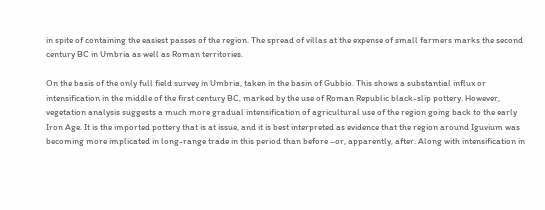in spite of containing the easiest passes of the region. The spread of villas at the expense of small farmers marks the second century BC in Umbria as well as Roman territories.

On the basis of the only full field survey in Umbria, taken in the basin of Gubbio. This shows a substantial influx or intensification in the middle of the first century BC, marked by the use of Roman Republic black-slip pottery. However, vegetation analysis suggests a much more gradual intensification of agricultural use of the region going back to the early Iron Age. It is the imported pottery that is at issue, and it is best interpreted as evidence that the region around Iguvium was becoming more implicated in long-range trade in this period than before –or, apparently, after. Along with intensification in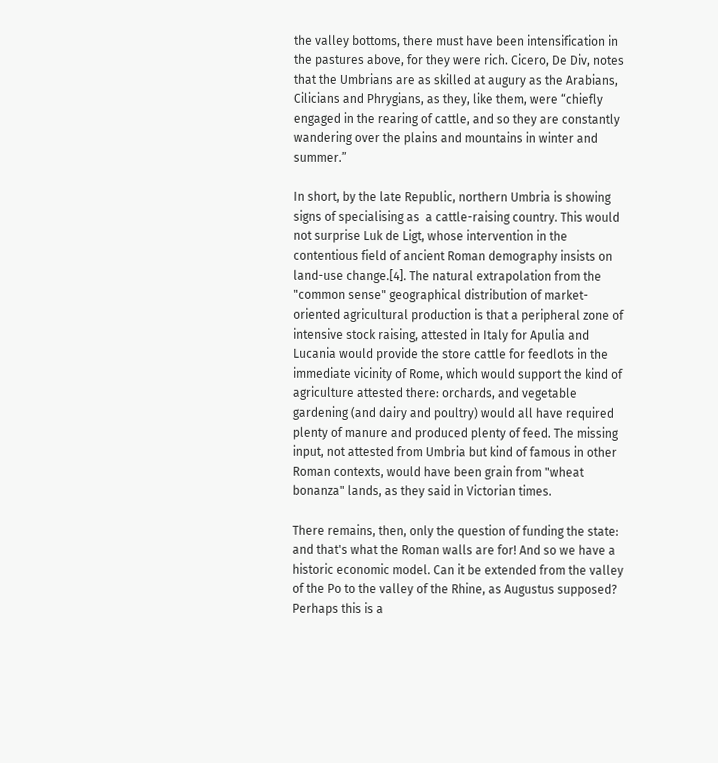the valley bottoms, there must have been intensification in the pastures above, for they were rich. Cicero, De Div, notes that the Umbrians are as skilled at augury as the Arabians, Cilicians and Phrygians, as they, like them, were “chiefly engaged in the rearing of cattle, and so they are constantly wandering over the plains and mountains in winter and summer.”

In short, by the late Republic, northern Umbria is showing signs of specialising as  a cattle-raising country. This would not surprise Luk de Ligt, whose intervention in the contentious field of ancient Roman demography insists on land-use change.[4]. The natural extrapolation from the "common sense" geographical distribution of market-oriented agricultural production is that a peripheral zone of intensive stock raising, attested in Italy for Apulia and Lucania would provide the store cattle for feedlots in the immediate vicinity of Rome, which would support the kind of agriculture attested there: orchards, and vegetable gardening (and dairy and poultry) would all have required plenty of manure and produced plenty of feed. The missing input, not attested from Umbria but kind of famous in other Roman contexts, would have been grain from "wheat bonanza" lands, as they said in Victorian times.

There remains, then, only the question of funding the state: and that's what the Roman walls are for! And so we have a historic economic model. Can it be extended from the valley of the Po to the valley of the Rhine, as Augustus supposed? Perhaps this is a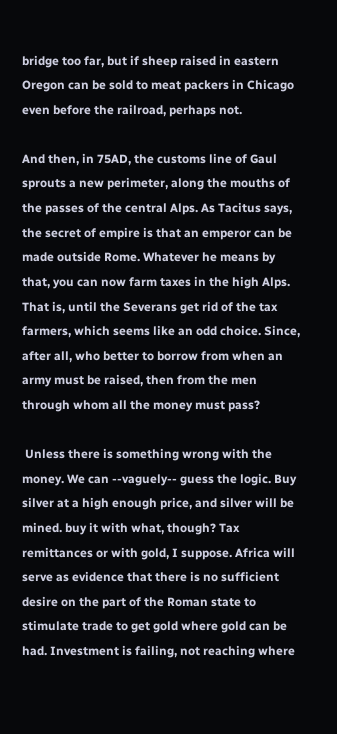bridge too far, but if sheep raised in eastern Oregon can be sold to meat packers in Chicago even before the railroad, perhaps not.

And then, in 75AD, the customs line of Gaul sprouts a new perimeter, along the mouths of the passes of the central Alps. As Tacitus says, the secret of empire is that an emperor can be made outside Rome. Whatever he means by that, you can now farm taxes in the high Alps. That is, until the Severans get rid of the tax farmers, which seems like an odd choice. Since, after all, who better to borrow from when an army must be raised, then from the men through whom all the money must pass?

 Unless there is something wrong with the money. We can --vaguely-- guess the logic. Buy silver at a high enough price, and silver will be mined. buy it with what, though? Tax remittances or with gold, I suppose. Africa will serve as evidence that there is no sufficient desire on the part of the Roman state to stimulate trade to get gold where gold can be had. Investment is failing, not reaching where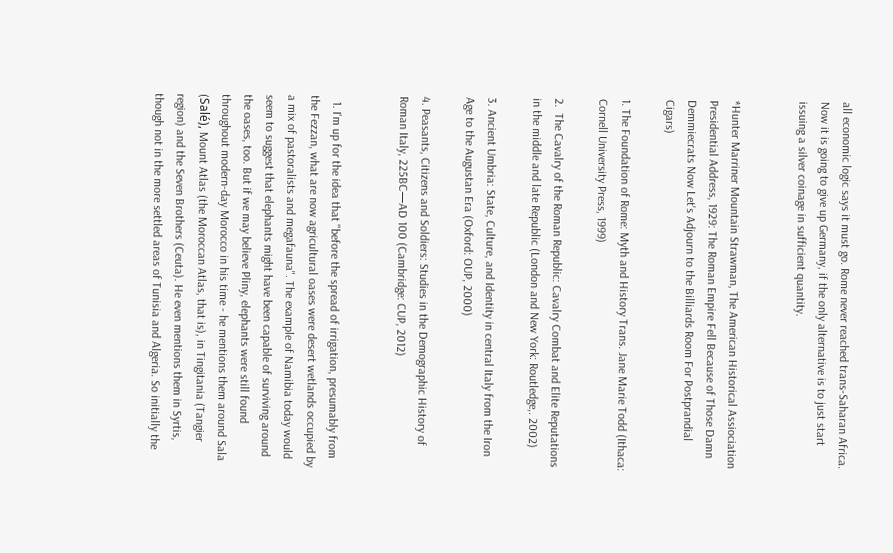all economic logic says it must go. Rome never reached trans-Saharan Africa. Now it is going to give up Germany, if the only alternative is to just start issuing a silver coinage in sufficient quantity.


*Hunter Marriner Mountain Strawman, The American Historical Assiociation Presidential Address, 1929: The Roman Empire Fell Because of Those Damn Demmiecrats Now Let's Adjourn to the Billiards Room For Postprandial Cigars)

1. The Foundation of Rome: Myth and History Trans. Jane Marie Todd (Ithaca: Cornell University Press, 1999)

2.  The Cavalry of the Roman Republic: Cavalry Combat and Elite Reputations in the middle and late Republic (London and New York: Routledge,. 2002)

3. Ancient Umbria: State, Culture, and Identity in central Italy from the Iron Age to the Augustan Era (Oxford: OUP, 2000)

4. Peasants, Citizens and Soldiers: Studies in the Demographic History of Roman Italy, 225BC—AD 100 (Cambridge: CUP, 2012)


  1. I'm up for the idea that "before the spread of irrigation, presumably from the Fezzan, what are now agricultural oases were desert wetlands occupied by a mix of pastoralists and megafauna". The example of Namibia today would seem to suggest that elephants might have been capable of surviving around the oases, too. But if we may believe Pliny, elephants were still found throughout modern-day Morocco in his time - he mentions them around Sala (Salé), Mount Atlas (the Moroccan Atlas, that is), in Tingitania (Tangier region) and the Seven Brothers (Ceuta). He even mentions them in Syrtis, though not in the more settled areas of Tunisia and Algeria. So initially the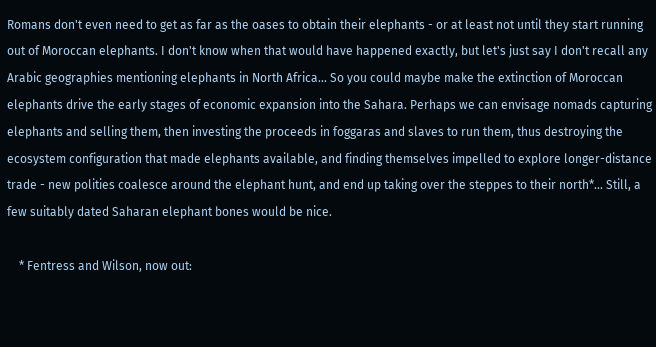Romans don't even need to get as far as the oases to obtain their elephants - or at least not until they start running out of Moroccan elephants. I don't know when that would have happened exactly, but let's just say I don't recall any Arabic geographies mentioning elephants in North Africa... So you could maybe make the extinction of Moroccan elephants drive the early stages of economic expansion into the Sahara. Perhaps we can envisage nomads capturing elephants and selling them, then investing the proceeds in foggaras and slaves to run them, thus destroying the ecosystem configuration that made elephants available, and finding themselves impelled to explore longer-distance trade - new polities coalesce around the elephant hunt, and end up taking over the steppes to their north*... Still, a few suitably dated Saharan elephant bones would be nice.

    * Fentress and Wilson, now out: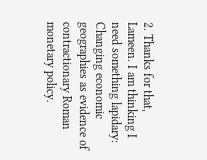2. Thanks for that, Lameen. I am thinking I need something lapidary: Changing economic geographies as evidence of contractionary Roman monetary policy.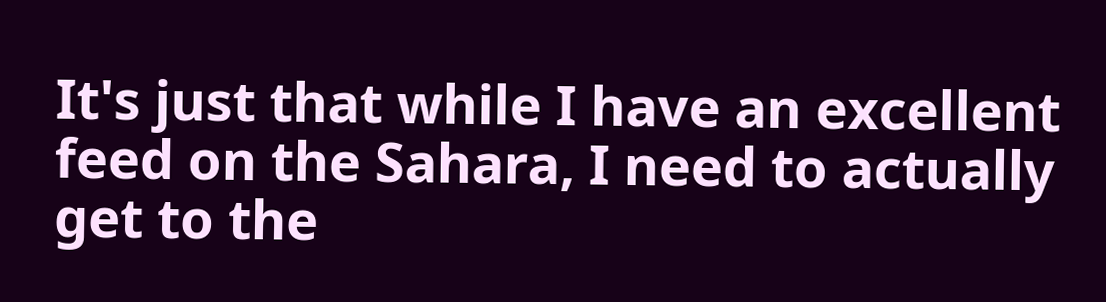It's just that while I have an excellent feed on the Sahara, I need to actually get to the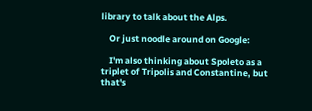library to talk about the Alps.

    Or just noodle around on Google:

    I'm also thinking about Spoleto as a triplet of Tripolis and Constantine, but that's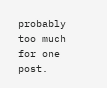probably too much for one post.